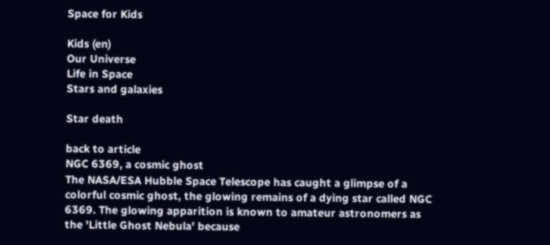Space for Kids

Kids (en)
Our Universe
Life in Space
Stars and galaxies

Star death

back to article
NGC 6369, a cosmic ghost
The NASA/ESA Hubble Space Telescope has caught a glimpse of a colorful cosmic ghost, the glowing remains of a dying star called NGC 6369. The glowing apparition is known to amateur astronomers as the 'Little Ghost Nebula' because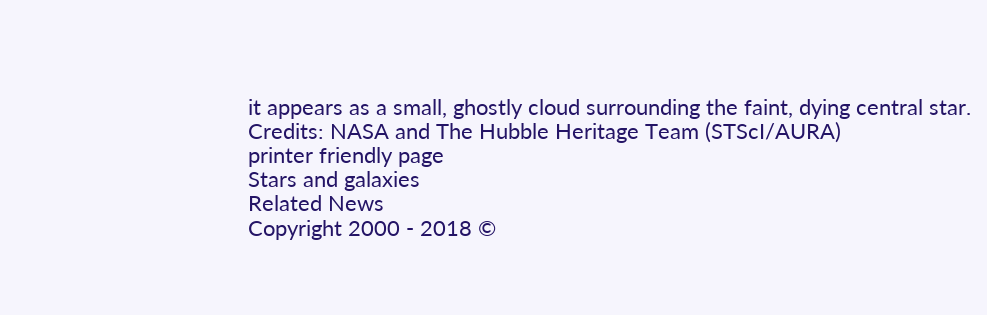it appears as a small, ghostly cloud surrounding the faint, dying central star.
Credits: NASA and The Hubble Heritage Team (STScI/AURA)
printer friendly page
Stars and galaxies
Related News
Copyright 2000 - 2018 ©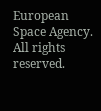European Space Agency. All rights reserved.